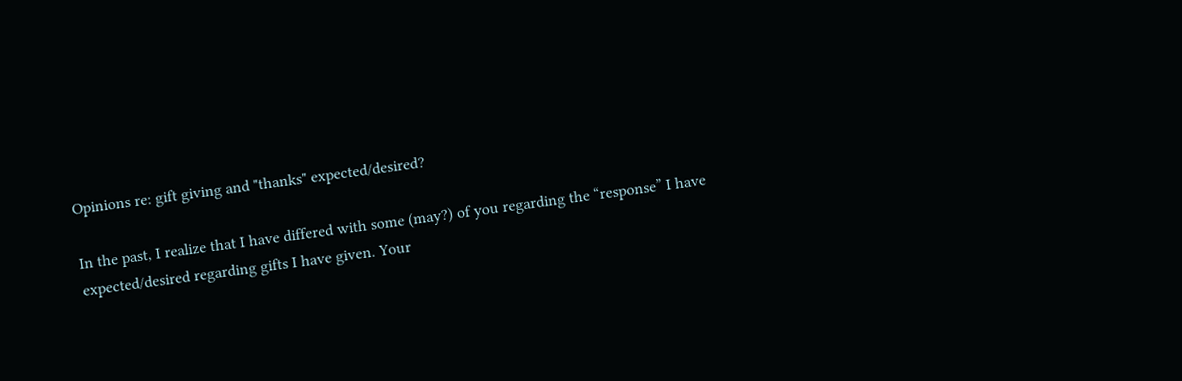Opinions re: gift giving and "thanks" expected/desired?

In the past, I realize that I have differed with some (may?) of you regarding the “response” I have expected/desired regarding gifts I have given. Your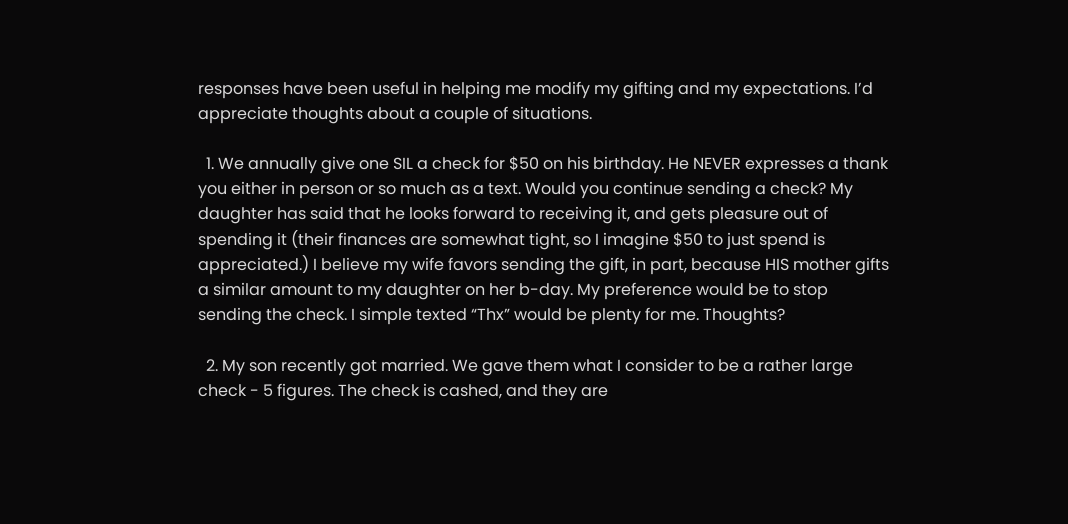responses have been useful in helping me modify my gifting and my expectations. I’d appreciate thoughts about a couple of situations.

  1. We annually give one SIL a check for $50 on his birthday. He NEVER expresses a thank you either in person or so much as a text. Would you continue sending a check? My daughter has said that he looks forward to receiving it, and gets pleasure out of spending it (their finances are somewhat tight, so I imagine $50 to just spend is appreciated.) I believe my wife favors sending the gift, in part, because HIS mother gifts a similar amount to my daughter on her b-day. My preference would be to stop sending the check. I simple texted “Thx” would be plenty for me. Thoughts?

  2. My son recently got married. We gave them what I consider to be a rather large check - 5 figures. The check is cashed, and they are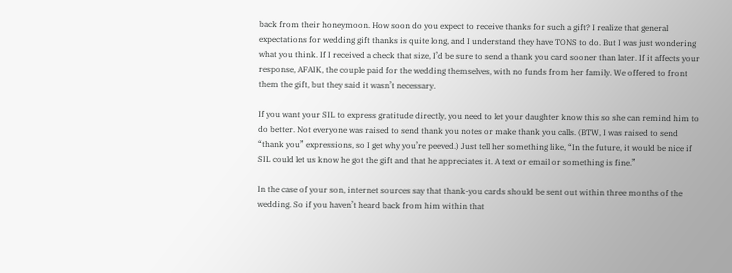back from their honeymoon. How soon do you expect to receive thanks for such a gift? I realize that general expectations for wedding gift thanks is quite long, and I understand they have TONS to do. But I was just wondering what you think. If I received a check that size, I’d be sure to send a thank you card sooner than later. If it affects your response, AFAIK, the couple paid for the wedding themselves, with no funds from her family. We offered to front them the gift, but they said it wasn’t necessary.

If you want your SIL to express gratitude directly, you need to let your daughter know this so she can remind him to do better. Not everyone was raised to send thank you notes or make thank you calls. (BTW, I was raised to send “thank you” expressions, so I get why you’re peeved.) Just tell her something like, “In the future, it would be nice if SIL could let us know he got the gift and that he appreciates it. A text or email or something is fine.”

In the case of your son, internet sources say that thank-you cards should be sent out within three months of the wedding. So if you haven’t heard back from him within that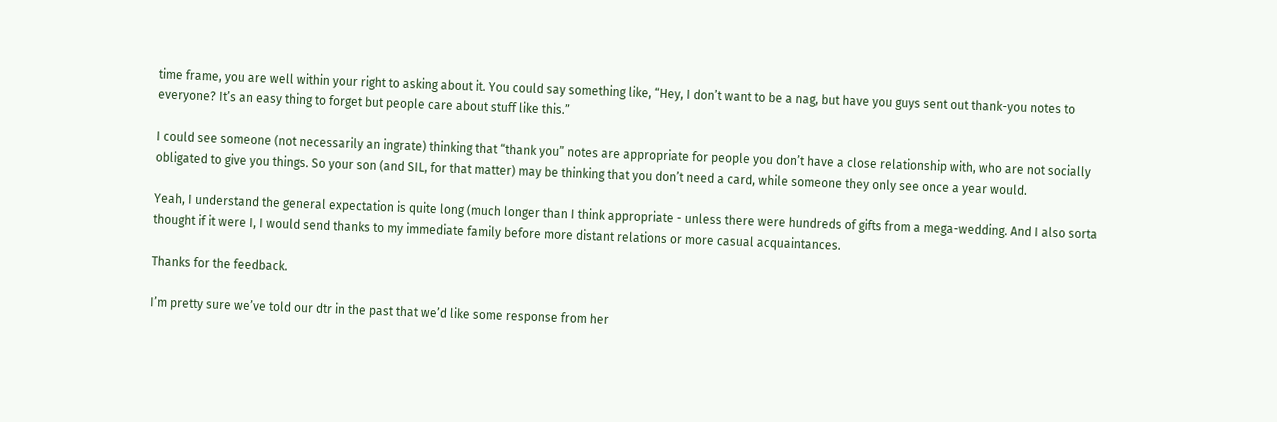time frame, you are well within your right to asking about it. You could say something like, “Hey, I don’t want to be a nag, but have you guys sent out thank-you notes to everyone? It’s an easy thing to forget but people care about stuff like this.”

I could see someone (not necessarily an ingrate) thinking that “thank you” notes are appropriate for people you don’t have a close relationship with, who are not socially obligated to give you things. So your son (and SIL, for that matter) may be thinking that you don’t need a card, while someone they only see once a year would.

Yeah, I understand the general expectation is quite long (much longer than I think appropriate - unless there were hundreds of gifts from a mega-wedding. And I also sorta thought if it were I, I would send thanks to my immediate family before more distant relations or more casual acquaintances.

Thanks for the feedback.

I’m pretty sure we’ve told our dtr in the past that we’d like some response from her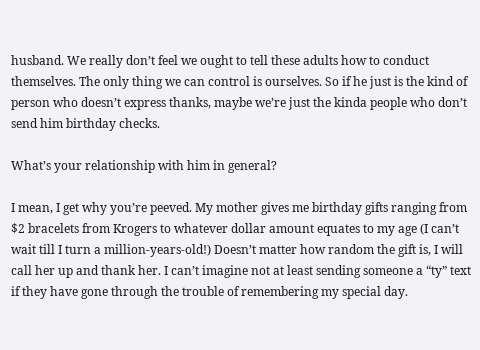husband. We really don’t feel we ought to tell these adults how to conduct themselves. The only thing we can control is ourselves. So if he just is the kind of person who doesn’t express thanks, maybe we’re just the kinda people who don’t send him birthday checks.

What’s your relationship with him in general?

I mean, I get why you’re peeved. My mother gives me birthday gifts ranging from $2 bracelets from Krogers to whatever dollar amount equates to my age (I can’t wait till I turn a million-years-old!) Doesn’t matter how random the gift is, I will call her up and thank her. I can’t imagine not at least sending someone a “ty” text if they have gone through the trouble of remembering my special day.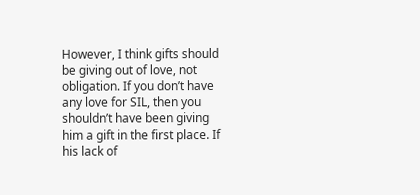However, I think gifts should be giving out of love, not obligation. If you don’t have any love for SIL, then you shouldn’t have been giving him a gift in the first place. If his lack of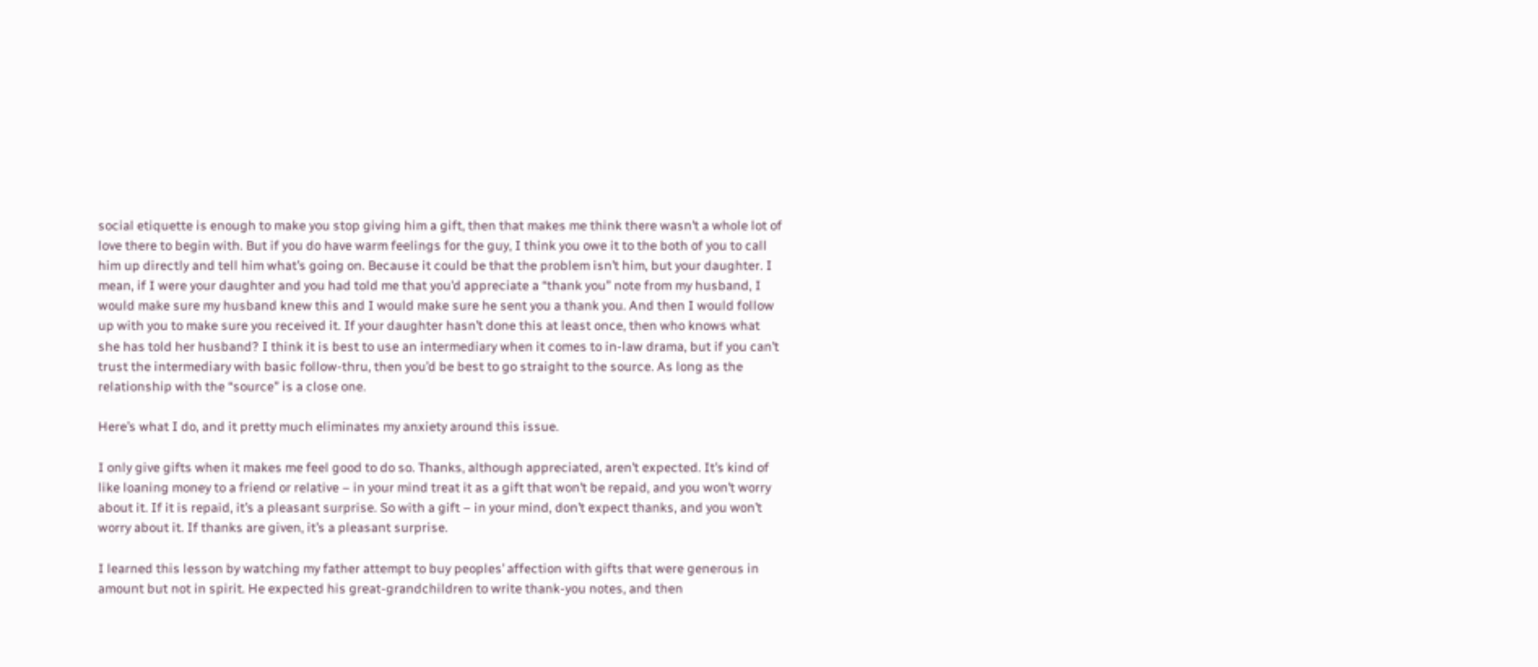social etiquette is enough to make you stop giving him a gift, then that makes me think there wasn’t a whole lot of love there to begin with. But if you do have warm feelings for the guy, I think you owe it to the both of you to call him up directly and tell him what’s going on. Because it could be that the problem isn’t him, but your daughter. I mean, if I were your daughter and you had told me that you’d appreciate a “thank you” note from my husband, I would make sure my husband knew this and I would make sure he sent you a thank you. And then I would follow up with you to make sure you received it. If your daughter hasn’t done this at least once, then who knows what she has told her husband? I think it is best to use an intermediary when it comes to in-law drama, but if you can’t trust the intermediary with basic follow-thru, then you’d be best to go straight to the source. As long as the relationship with the “source” is a close one.

Here’s what I do, and it pretty much eliminates my anxiety around this issue.

I only give gifts when it makes me feel good to do so. Thanks, although appreciated, aren’t expected. It’s kind of like loaning money to a friend or relative – in your mind treat it as a gift that won’t be repaid, and you won’t worry about it. If it is repaid, it’s a pleasant surprise. So with a gift – in your mind, don’t expect thanks, and you won’t worry about it. If thanks are given, it’s a pleasant surprise.

I learned this lesson by watching my father attempt to buy peoples’ affection with gifts that were generous in amount but not in spirit. He expected his great-grandchildren to write thank-you notes, and then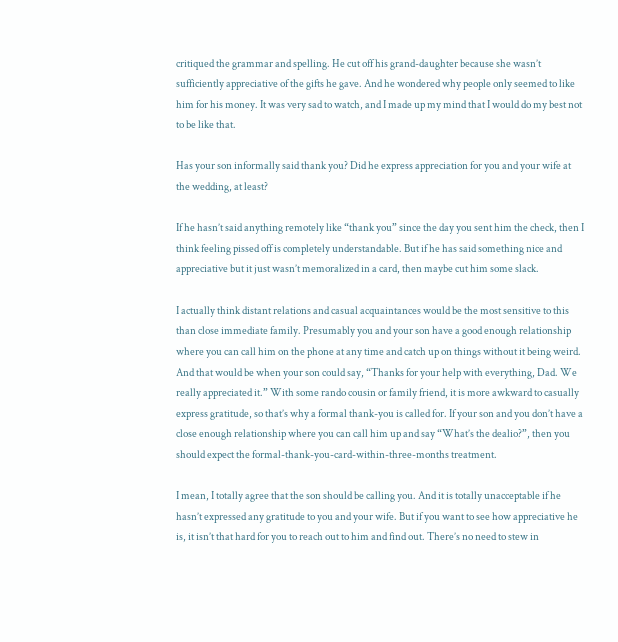critiqued the grammar and spelling. He cut off his grand-daughter because she wasn’t sufficiently appreciative of the gifts he gave. And he wondered why people only seemed to like him for his money. It was very sad to watch, and I made up my mind that I would do my best not to be like that.

Has your son informally said thank you? Did he express appreciation for you and your wife at the wedding, at least?

If he hasn’t said anything remotely like “thank you” since the day you sent him the check, then I think feeling pissed off is completely understandable. But if he has said something nice and appreciative but it just wasn’t memoralized in a card, then maybe cut him some slack.

I actually think distant relations and casual acquaintances would be the most sensitive to this than close immediate family. Presumably you and your son have a good enough relationship where you can call him on the phone at any time and catch up on things without it being weird. And that would be when your son could say, “Thanks for your help with everything, Dad. We really appreciated it.” With some rando cousin or family friend, it is more awkward to casually express gratitude, so that’s why a formal thank-you is called for. If your son and you don’t have a close enough relationship where you can call him up and say “What’s the dealio?”, then you should expect the formal-thank-you-card-within-three-months treatment.

I mean, I totally agree that the son should be calling you. And it is totally unacceptable if he hasn’t expressed any gratitude to you and your wife. But if you want to see how appreciative he is, it isn’t that hard for you to reach out to him and find out. There’s no need to stew in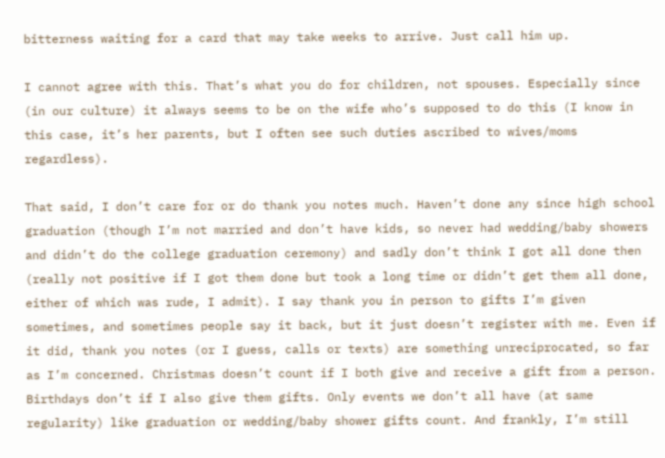bitterness waiting for a card that may take weeks to arrive. Just call him up.

I cannot agree with this. That’s what you do for children, not spouses. Especially since (in our culture) it always seems to be on the wife who’s supposed to do this (I know in this case, it’s her parents, but I often see such duties ascribed to wives/moms regardless).

That said, I don’t care for or do thank you notes much. Haven’t done any since high school graduation (though I’m not married and don’t have kids, so never had wedding/baby showers and didn’t do the college graduation ceremony) and sadly don’t think I got all done then (really not positive if I got them done but took a long time or didn’t get them all done, either of which was rude, I admit). I say thank you in person to gifts I’m given sometimes, and sometimes people say it back, but it just doesn’t register with me. Even if it did, thank you notes (or I guess, calls or texts) are something unreciprocated, so far as I’m concerned. Christmas doesn’t count if I both give and receive a gift from a person. Birthdays don’t if I also give them gifts. Only events we don’t all have (at same regularity) like graduation or wedding/baby shower gifts count. And frankly, I’m still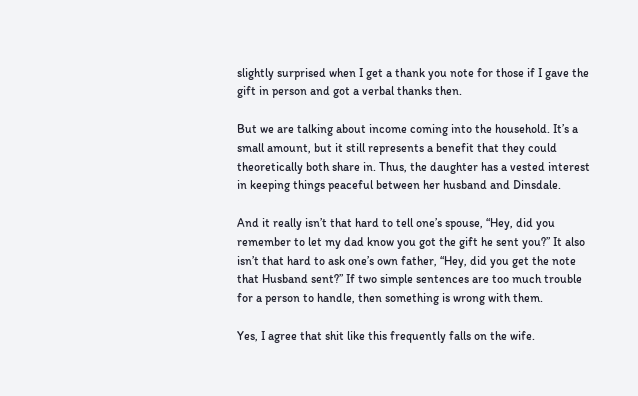slightly surprised when I get a thank you note for those if I gave the gift in person and got a verbal thanks then.

But we are talking about income coming into the household. It’s a small amount, but it still represents a benefit that they could theoretically both share in. Thus, the daughter has a vested interest in keeping things peaceful between her husband and Dinsdale.

And it really isn’t that hard to tell one’s spouse, “Hey, did you remember to let my dad know you got the gift he sent you?” It also isn’t that hard to ask one’s own father, “Hey, did you get the note that Husband sent?” If two simple sentences are too much trouble for a person to handle, then something is wrong with them.

Yes, I agree that shit like this frequently falls on the wife.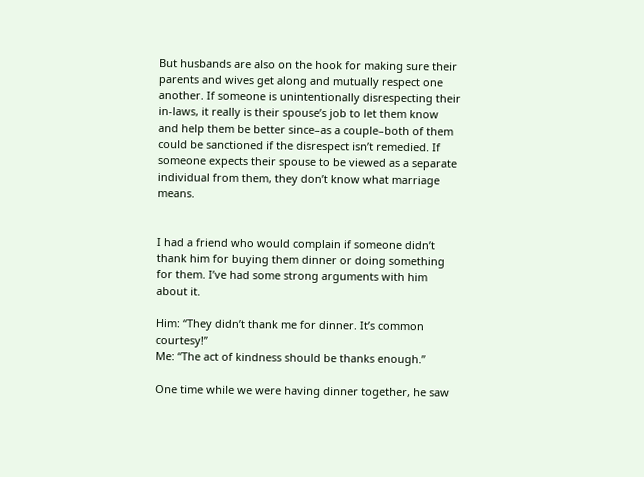But husbands are also on the hook for making sure their parents and wives get along and mutually respect one another. If someone is unintentionally disrespecting their in-laws, it really is their spouse’s job to let them know and help them be better since–as a couple–both of them could be sanctioned if the disrespect isn’t remedied. If someone expects their spouse to be viewed as a separate individual from them, they don’t know what marriage means.


I had a friend who would complain if someone didn’t thank him for buying them dinner or doing something for them. I’ve had some strong arguments with him about it.

Him: “They didn’t thank me for dinner. It’s common courtesy!”
Me: “The act of kindness should be thanks enough.”

One time while we were having dinner together, he saw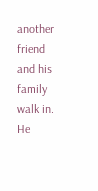another friend and his family walk in. He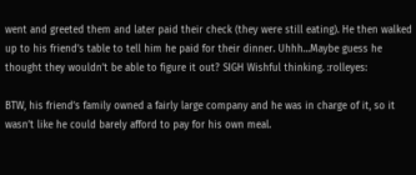went and greeted them and later paid their check (they were still eating). He then walked up to his friend’s table to tell him he paid for their dinner. Uhhh…Maybe guess he thought they wouldn’t be able to figure it out? SIGH Wishful thinking. :rolleyes:

BTW, his friend’s family owned a fairly large company and he was in charge of it, so it wasn’t like he could barely afford to pay for his own meal.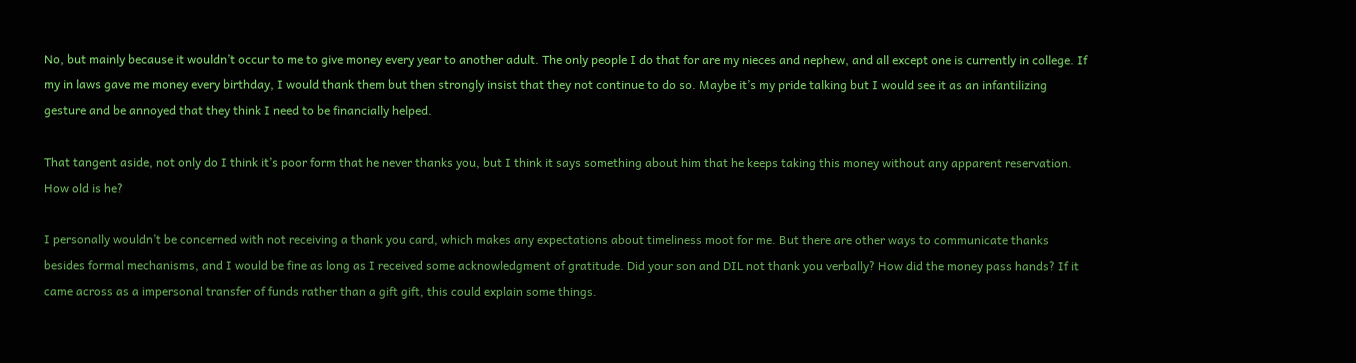No, but mainly because it wouldn’t occur to me to give money every year to another adult. The only people I do that for are my nieces and nephew, and all except one is currently in college. If my in laws gave me money every birthday, I would thank them but then strongly insist that they not continue to do so. Maybe it’s my pride talking but I would see it as an infantilizing gesture and be annoyed that they think I need to be financially helped.

That tangent aside, not only do I think it’s poor form that he never thanks you, but I think it says something about him that he keeps taking this money without any apparent reservation. How old is he?

I personally wouldn’t be concerned with not receiving a thank you card, which makes any expectations about timeliness moot for me. But there are other ways to communicate thanks besides formal mechanisms, and I would be fine as long as I received some acknowledgment of gratitude. Did your son and DIL not thank you verbally? How did the money pass hands? If it came across as a impersonal transfer of funds rather than a gift gift, this could explain some things.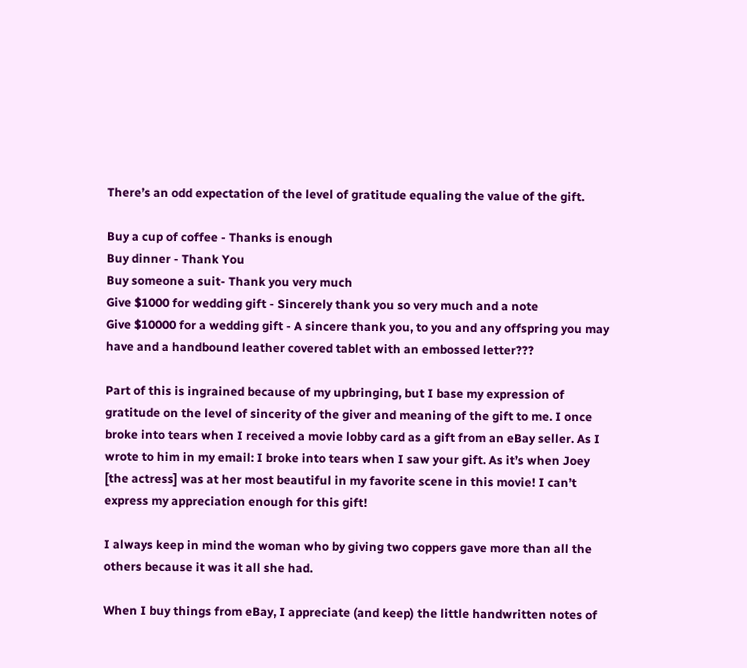There’s an odd expectation of the level of gratitude equaling the value of the gift.

Buy a cup of coffee - Thanks is enough
Buy dinner - Thank You
Buy someone a suit- Thank you very much
Give $1000 for wedding gift - Sincerely thank you so very much and a note
Give $10000 for a wedding gift - A sincere thank you, to you and any offspring you may have and a handbound leather covered tablet with an embossed letter???

Part of this is ingrained because of my upbringing, but I base my expression of gratitude on the level of sincerity of the giver and meaning of the gift to me. I once broke into tears when I received a movie lobby card as a gift from an eBay seller. As I wrote to him in my email: I broke into tears when I saw your gift. As it’s when Joey [the actress] was at her most beautiful in my favorite scene in this movie! I can’t express my appreciation enough for this gift!

I always keep in mind the woman who by giving two coppers gave more than all the others because it was it all she had.

When I buy things from eBay, I appreciate (and keep) the little handwritten notes of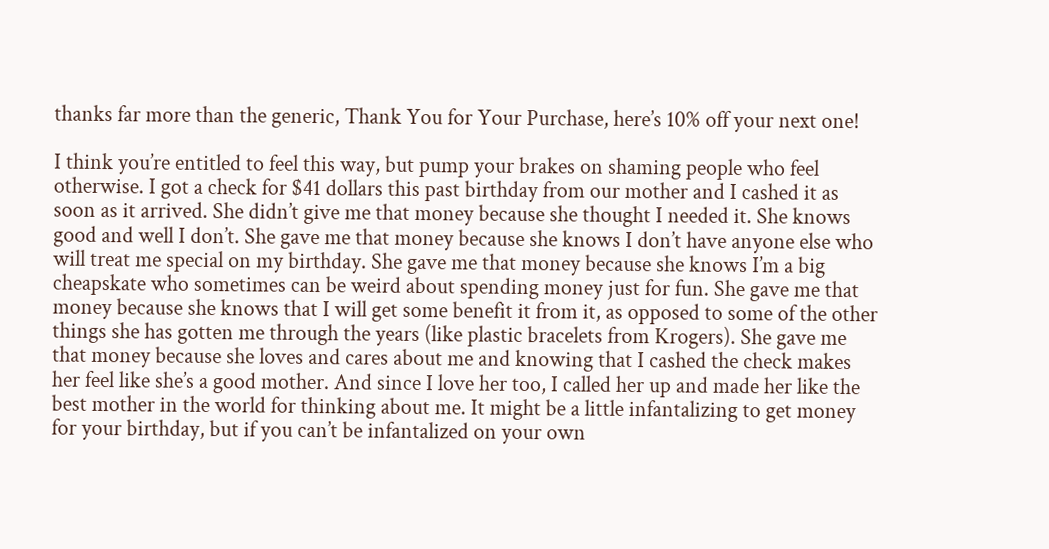thanks far more than the generic, Thank You for Your Purchase, here’s 10% off your next one!

I think you’re entitled to feel this way, but pump your brakes on shaming people who feel otherwise. I got a check for $41 dollars this past birthday from our mother and I cashed it as soon as it arrived. She didn’t give me that money because she thought I needed it. She knows good and well I don’t. She gave me that money because she knows I don’t have anyone else who will treat me special on my birthday. She gave me that money because she knows I’m a big cheapskate who sometimes can be weird about spending money just for fun. She gave me that money because she knows that I will get some benefit it from it, as opposed to some of the other things she has gotten me through the years (like plastic bracelets from Krogers). She gave me that money because she loves and cares about me and knowing that I cashed the check makes her feel like she’s a good mother. And since I love her too, I called her up and made her like the best mother in the world for thinking about me. It might be a little infantalizing to get money for your birthday, but if you can’t be infantalized on your own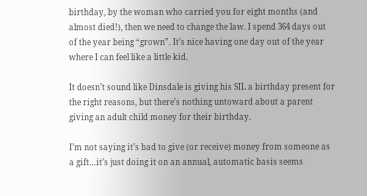birthday, by the woman who carried you for eight months (and almost died!), then we need to change the law. I spend 364 days out of the year being “grown”. It’s nice having one day out of the year where I can feel like a little kid.

It doesn’t sound like Dinsdale is giving his SIL a birthday present for the right reasons, but there’s nothing untoward about a parent giving an adult child money for their birthday.

I’m not saying it’s bad to give (or receive) money from someone as a gift…it’s just doing it on an annual, automatic basis seems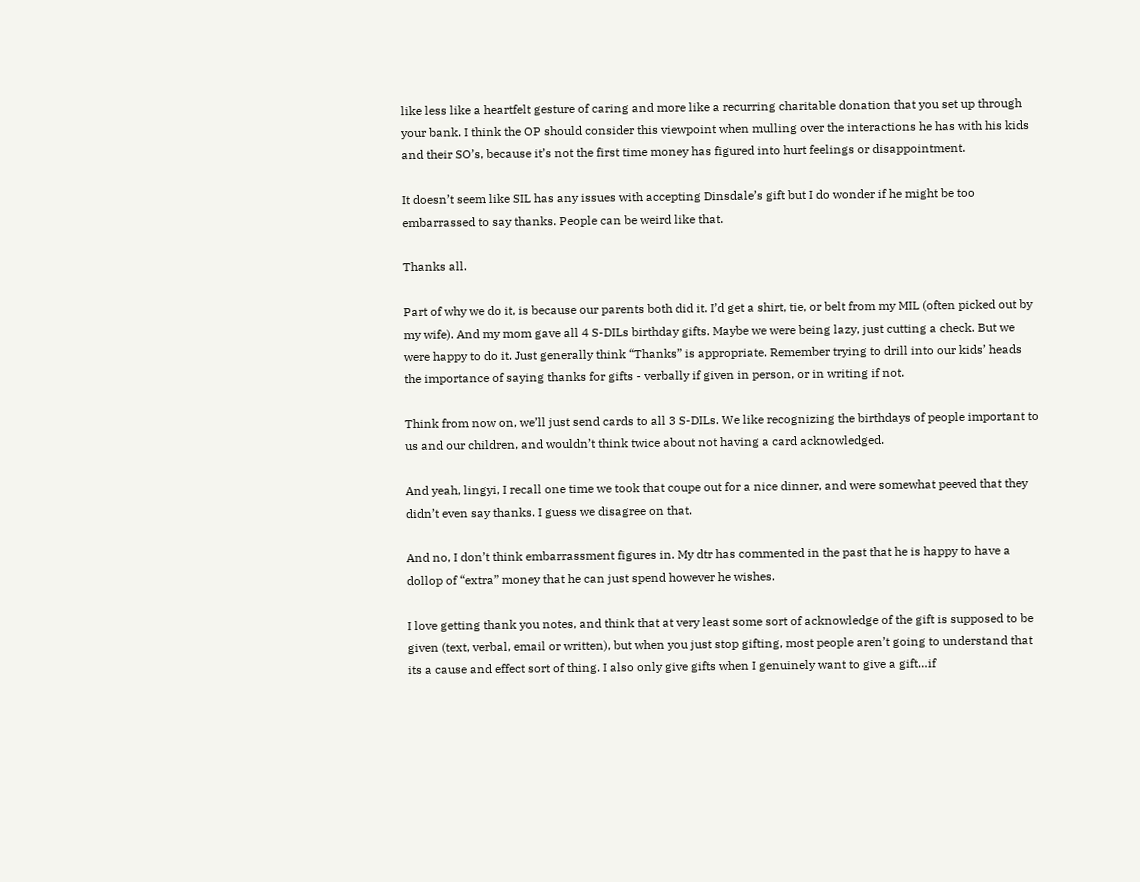like less like a heartfelt gesture of caring and more like a recurring charitable donation that you set up through your bank. I think the OP should consider this viewpoint when mulling over the interactions he has with his kids and their SO’s, because it’s not the first time money has figured into hurt feelings or disappointment.

It doesn’t seem like SIL has any issues with accepting Dinsdale’s gift but I do wonder if he might be too embarrassed to say thanks. People can be weird like that.

Thanks all.

Part of why we do it, is because our parents both did it. I’d get a shirt, tie, or belt from my MIL (often picked out by my wife). And my mom gave all 4 S-DILs birthday gifts. Maybe we were being lazy, just cutting a check. But we were happy to do it. Just generally think “Thanks” is appropriate. Remember trying to drill into our kids’ heads the importance of saying thanks for gifts - verbally if given in person, or in writing if not.

Think from now on, we’ll just send cards to all 3 S-DILs. We like recognizing the birthdays of people important to us and our children, and wouldn’t think twice about not having a card acknowledged.

And yeah, lingyi, I recall one time we took that coupe out for a nice dinner, and were somewhat peeved that they didn’t even say thanks. I guess we disagree on that.

And no, I don’t think embarrassment figures in. My dtr has commented in the past that he is happy to have a dollop of “extra” money that he can just spend however he wishes.

I love getting thank you notes, and think that at very least some sort of acknowledge of the gift is supposed to be given (text, verbal, email or written), but when you just stop gifting, most people aren’t going to understand that its a cause and effect sort of thing. I also only give gifts when I genuinely want to give a gift…if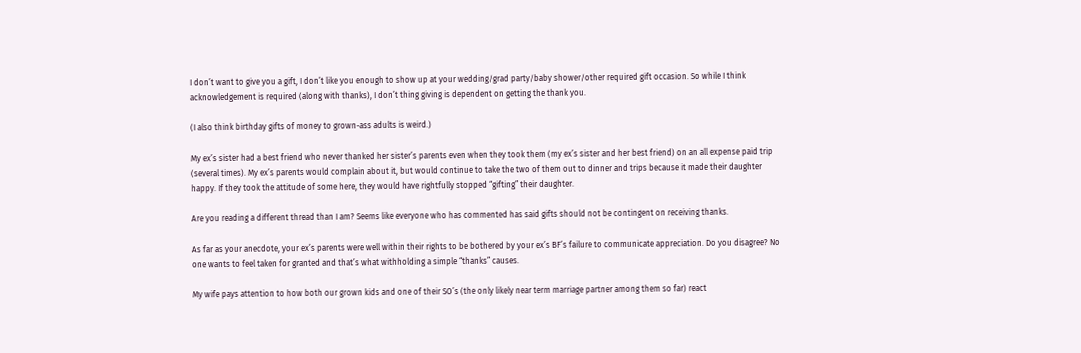I don’t want to give you a gift, I don’t like you enough to show up at your wedding/grad party/baby shower/other required gift occasion. So while I think acknowledgement is required (along with thanks), I don’t thing giving is dependent on getting the thank you.

(I also think birthday gifts of money to grown-ass adults is weird.)

My ex’s sister had a best friend who never thanked her sister’s parents even when they took them (my ex’s sister and her best friend) on an all expense paid trip (several times). My ex’s parents would complain about it, but would continue to take the two of them out to dinner and trips because it made their daughter happy. If they took the attitude of some here, they would have rightfully stopped “gifting” their daughter.

Are you reading a different thread than I am? Seems like everyone who has commented has said gifts should not be contingent on receiving thanks.

As far as your anecdote, your ex’s parents were well within their rights to be bothered by your ex’s BF’s failure to communicate appreciation. Do you disagree? No one wants to feel taken for granted and that’s what withholding a simple “thanks” causes.

My wife pays attention to how both our grown kids and one of their SO’s (the only likely near term marriage partner among them so far) react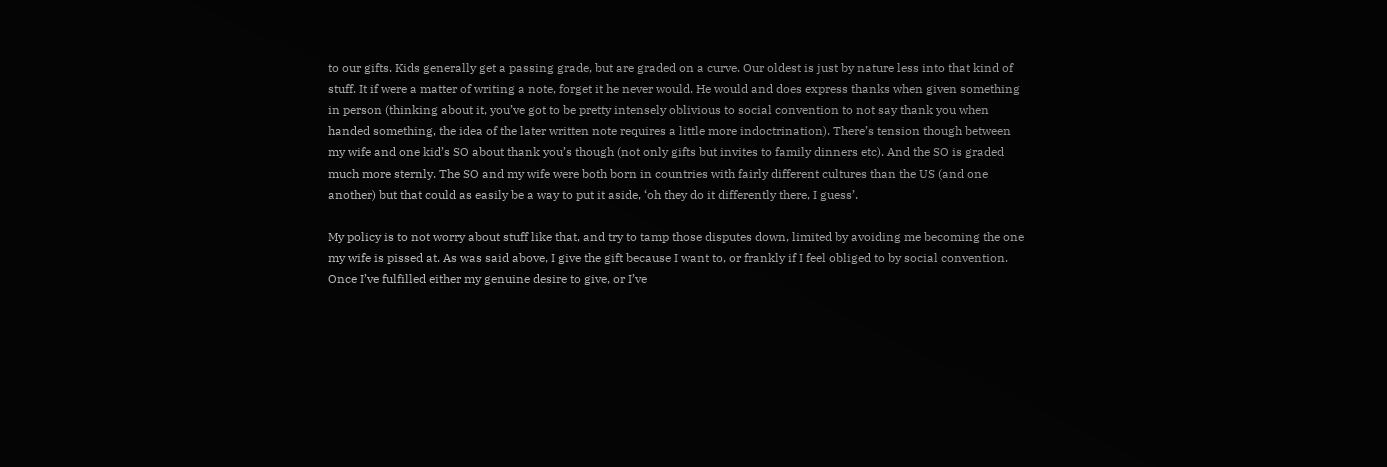to our gifts. Kids generally get a passing grade, but are graded on a curve. Our oldest is just by nature less into that kind of stuff. It if were a matter of writing a note, forget it he never would. He would and does express thanks when given something in person (thinking about it, you’ve got to be pretty intensely oblivious to social convention to not say thank you when handed something, the idea of the later written note requires a little more indoctrination). There’s tension though between my wife and one kid’s SO about thank you’s though (not only gifts but invites to family dinners etc). And the SO is graded much more sternly. The SO and my wife were both born in countries with fairly different cultures than the US (and one another) but that could as easily be a way to put it aside, ‘oh they do it differently there, I guess’.

My policy is to not worry about stuff like that, and try to tamp those disputes down, limited by avoiding me becoming the one my wife is pissed at. As was said above, I give the gift because I want to, or frankly if I feel obliged to by social convention. Once I’ve fulfilled either my genuine desire to give, or I’ve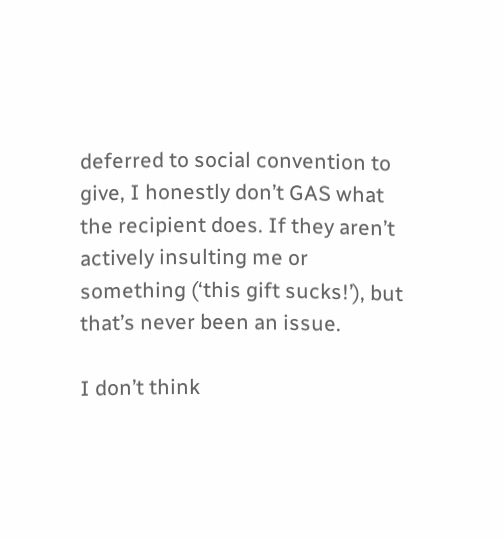deferred to social convention to give, I honestly don’t GAS what the recipient does. If they aren’t actively insulting me or something (‘this gift sucks!’), but that’s never been an issue.

I don’t think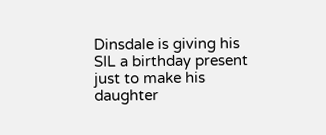Dinsdale is giving his SIL a birthday present just to make his daughter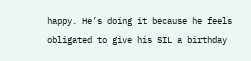happy. He’s doing it because he feels obligated to give his SIL a birthday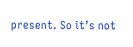present. So it’s not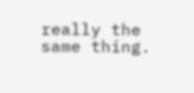really the same thing.